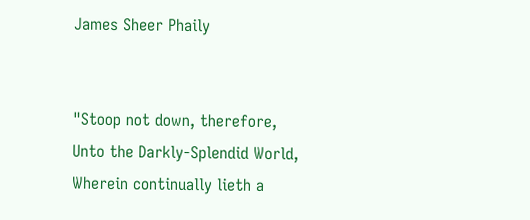James Sheer Phaily


"Stoop not down, therefore,
Unto the Darkly-Splendid World,
Wherein continually lieth a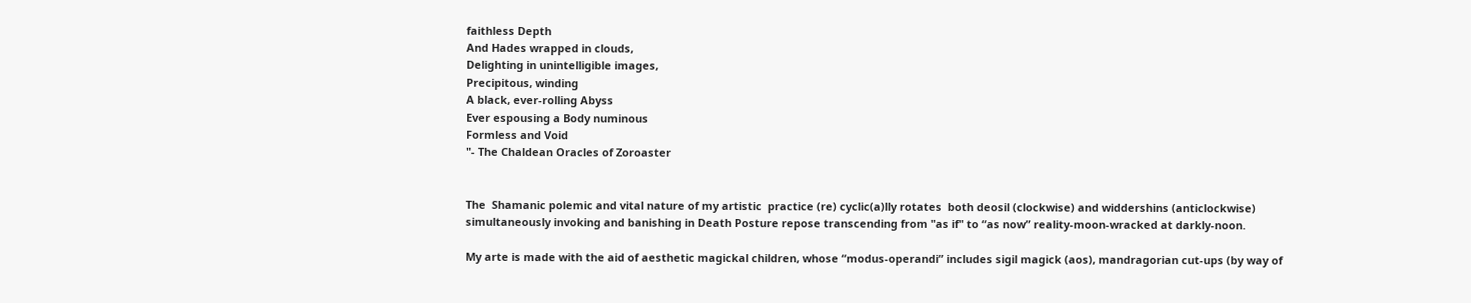faithless Depth
And Hades wrapped in clouds,
Delighting in unintelligible images,
Precipitous, winding
A black, ever-rolling Abyss
Ever espousing a Body numinous
Formless and Void
"- The Chaldean Oracles of Zoroaster


The  Shamanic polemic and vital nature of my artistic  practice (re) cyclic(a)lly rotates  both deosil (clockwise) and widdershins (anticlockwise) simultaneously invoking and banishing in Death Posture repose transcending from "as if" to “as now” reality-moon-wracked at darkly-noon.

My arte is made with the aid of aesthetic magickal children, whose “modus-operandi” includes sigil magick (aos), mandragorian cut-ups (by way of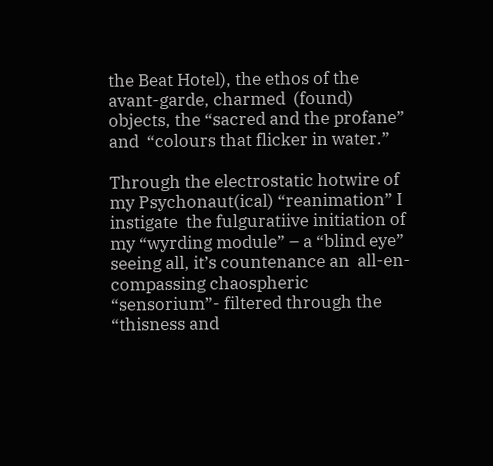the Beat Hotel), the ethos of the avant-garde, charmed  (found)  objects, the “sacred and the profane” and  “colours that flicker in water.”

Through the electrostatic hotwire of my Psychonaut(ical) “reanimation” I instigate  the fulguratiive initiation of my “wyrding module” – a “blind eye” seeing all, it’s countenance an  all-en-compassing chaospheric “sensorium”- filtered through the “thisness and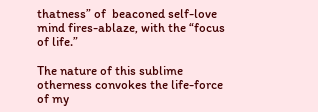thatness” of  beaconed self-love mind fires-ablaze, with the “focus of life.”

The nature of this sublime otherness convokes the life-force of my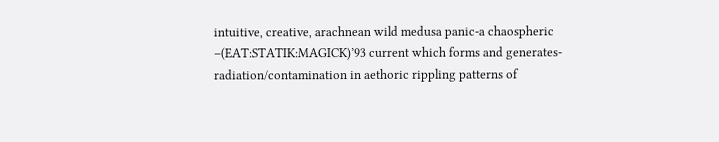intuitive, creative, arachnean wild medusa panic-a chaospheric –(EAT:STATIK:MAGICK)’93 current which forms and generates-radiation/contamination in aethoric rippling patterns of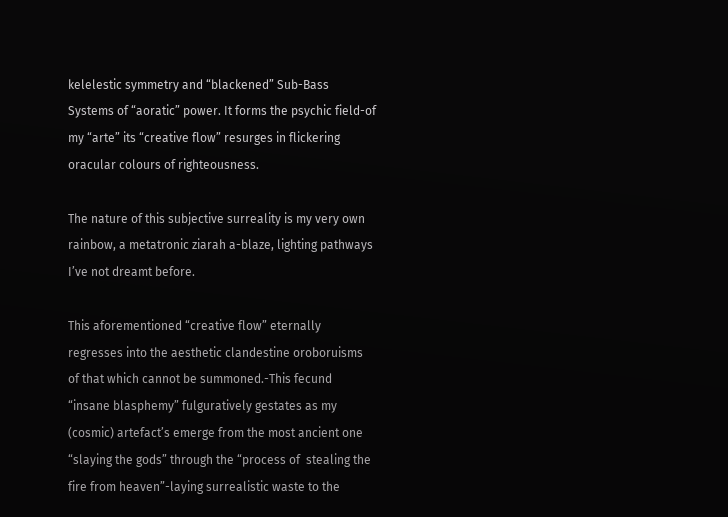kelelestic symmetry and “blackened” Sub-Bass Systems of “aoratic” power. It forms the psychic field-of my “arte” its “creative flow” resurges in flickering oracular colours of righteousness.

The nature of this subjective surreality is my very own rainbow, a metatronic ziarah a-blaze, lighting pathways I’ve not dreamt before.

This aforementioned “creative flow” eternally regresses into the aesthetic clandestine oroboruisms of that which cannot be summoned.-This fecund “insane blasphemy” fulguratively gestates as my (cosmic) artefact’s emerge from the most ancient one “slaying the gods” through the “process of  stealing the  fire from heaven”-laying surrealistic waste to the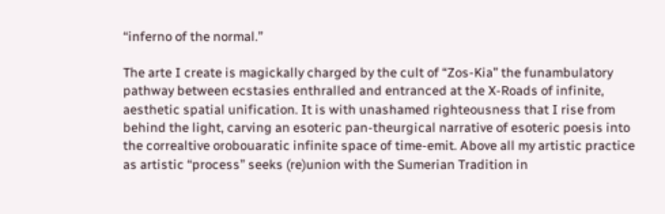“inferno of the normal.”

The arte I create is magickally charged by the cult of “Zos-Kia” the funambulatory pathway between ecstasies enthralled and entranced at the X-Roads of infinite, aesthetic spatial unification. It is with unashamed righteousness that I rise from behind the light, carving an esoteric pan-theurgical narrative of esoteric poesis into the correaltive orobouaratic infinite space of time-emit. Above all my artistic practice as artistic “process” seeks (re)union with the Sumerian Tradition in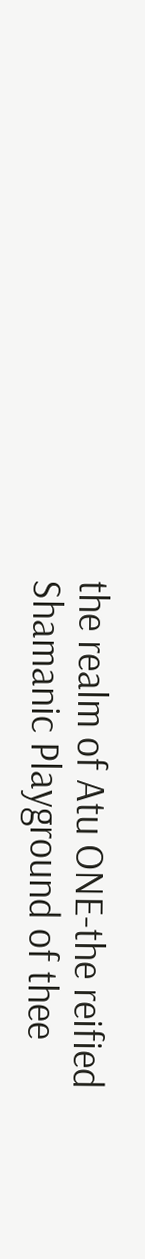the realm of Atu ONE-the reified Shamanic Playground of thee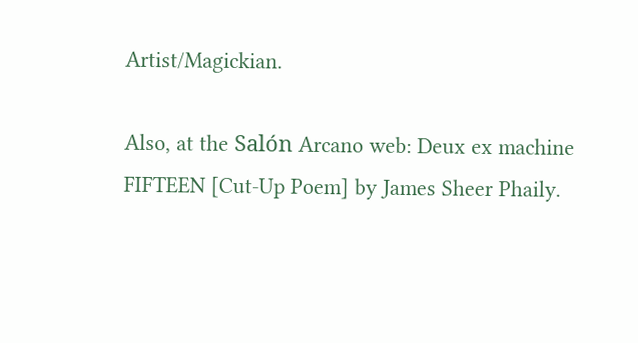Artist/Magickian.

Also, at the Salón Arcano web: Deux ex machine FIFTEEN [Cut-Up Poem] by James Sheer Phaily.